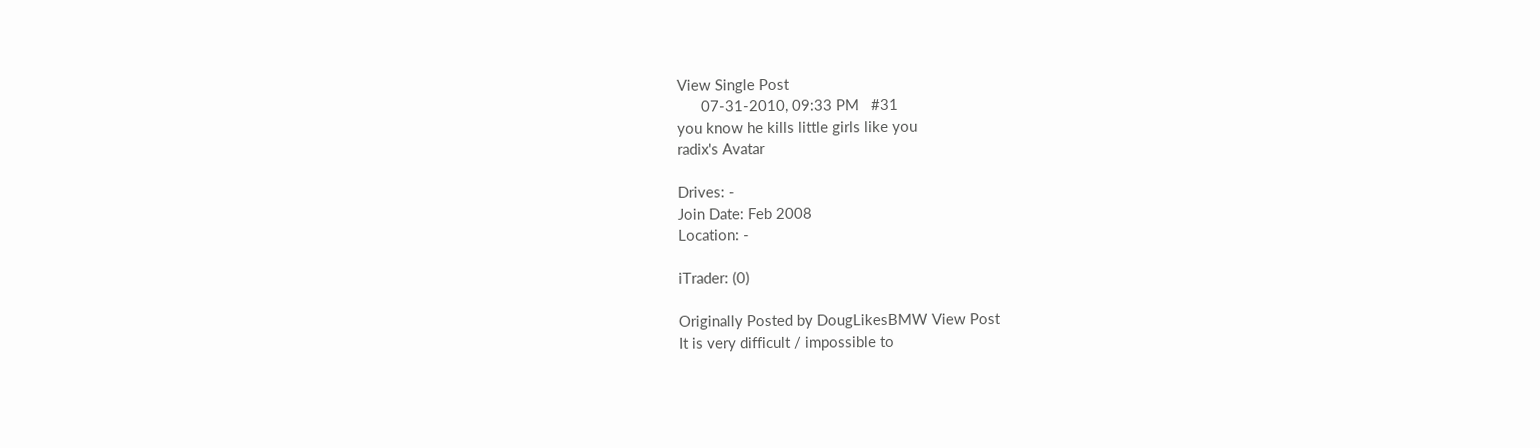View Single Post
      07-31-2010, 09:33 PM   #31
you know he kills little girls like you
radix's Avatar

Drives: -
Join Date: Feb 2008
Location: -

iTrader: (0)

Originally Posted by DougLikesBMW View Post
It is very difficult / impossible to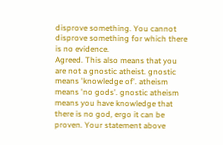disprove something. You cannot disprove something for which there is no evidence.
Agreed. This also means that you are not a gnostic atheist. gnostic means 'knowledge of'. atheism means 'no gods'. gnostic atheism means you have knowledge that there is no god, ergo it can be proven. Your statement above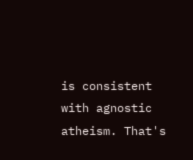is consistent with agnostic atheism. That's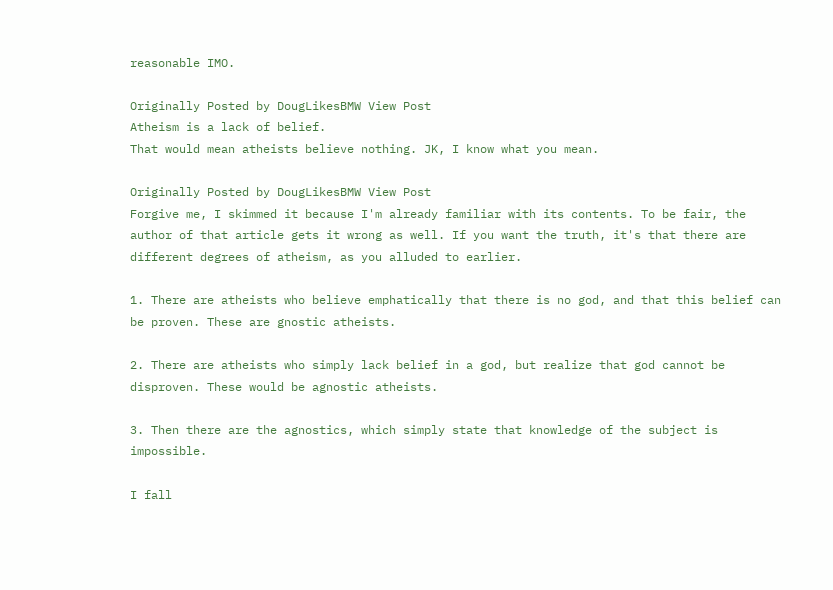reasonable IMO.

Originally Posted by DougLikesBMW View Post
Atheism is a lack of belief.
That would mean atheists believe nothing. JK, I know what you mean.

Originally Posted by DougLikesBMW View Post
Forgive me, I skimmed it because I'm already familiar with its contents. To be fair, the author of that article gets it wrong as well. If you want the truth, it's that there are different degrees of atheism, as you alluded to earlier.

1. There are atheists who believe emphatically that there is no god, and that this belief can be proven. These are gnostic atheists.

2. There are atheists who simply lack belief in a god, but realize that god cannot be disproven. These would be agnostic atheists.

3. Then there are the agnostics, which simply state that knowledge of the subject is impossible.

I fall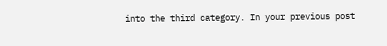into the third category. In your previous post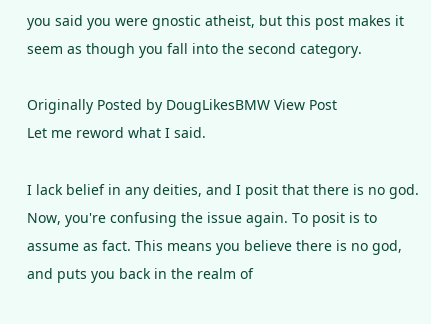you said you were gnostic atheist, but this post makes it seem as though you fall into the second category.

Originally Posted by DougLikesBMW View Post
Let me reword what I said.

I lack belief in any deities, and I posit that there is no god.
Now, you're confusing the issue again. To posit is to assume as fact. This means you believe there is no god, and puts you back in the realm of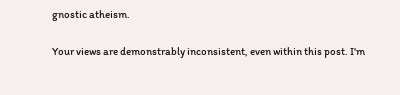gnostic atheism.

Your views are demonstrably inconsistent, even within this post. I'm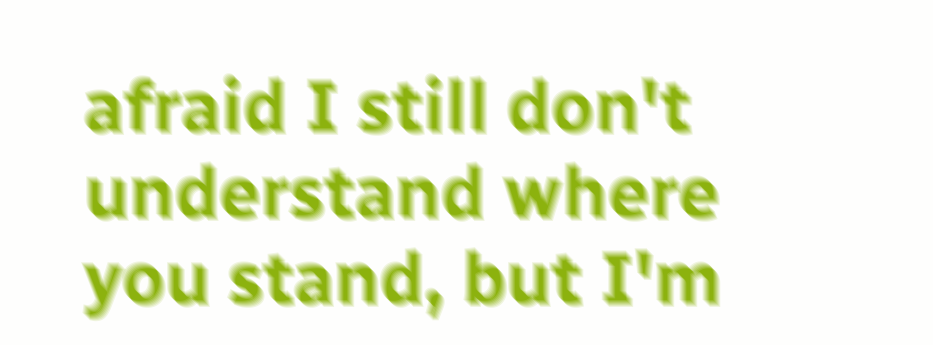afraid I still don't understand where you stand, but I'm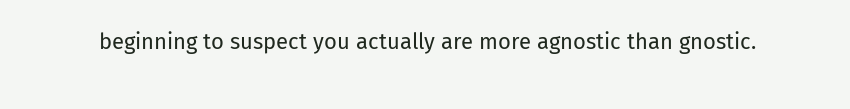beginning to suspect you actually are more agnostic than gnostic.